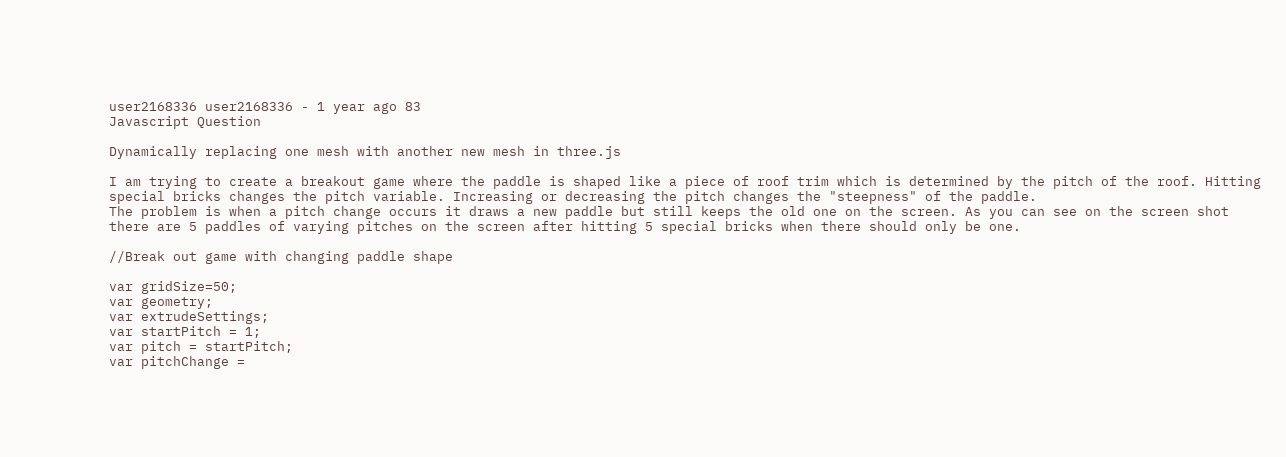user2168336 user2168336 - 1 year ago 83
Javascript Question

Dynamically replacing one mesh with another new mesh in three.js

I am trying to create a breakout game where the paddle is shaped like a piece of roof trim which is determined by the pitch of the roof. Hitting special bricks changes the pitch variable. Increasing or decreasing the pitch changes the "steepness" of the paddle.
The problem is when a pitch change occurs it draws a new paddle but still keeps the old one on the screen. As you can see on the screen shot there are 5 paddles of varying pitches on the screen after hitting 5 special bricks when there should only be one.

//Break out game with changing paddle shape

var gridSize=50;
var geometry;
var extrudeSettings;
var startPitch = 1;
var pitch = startPitch;
var pitchChange =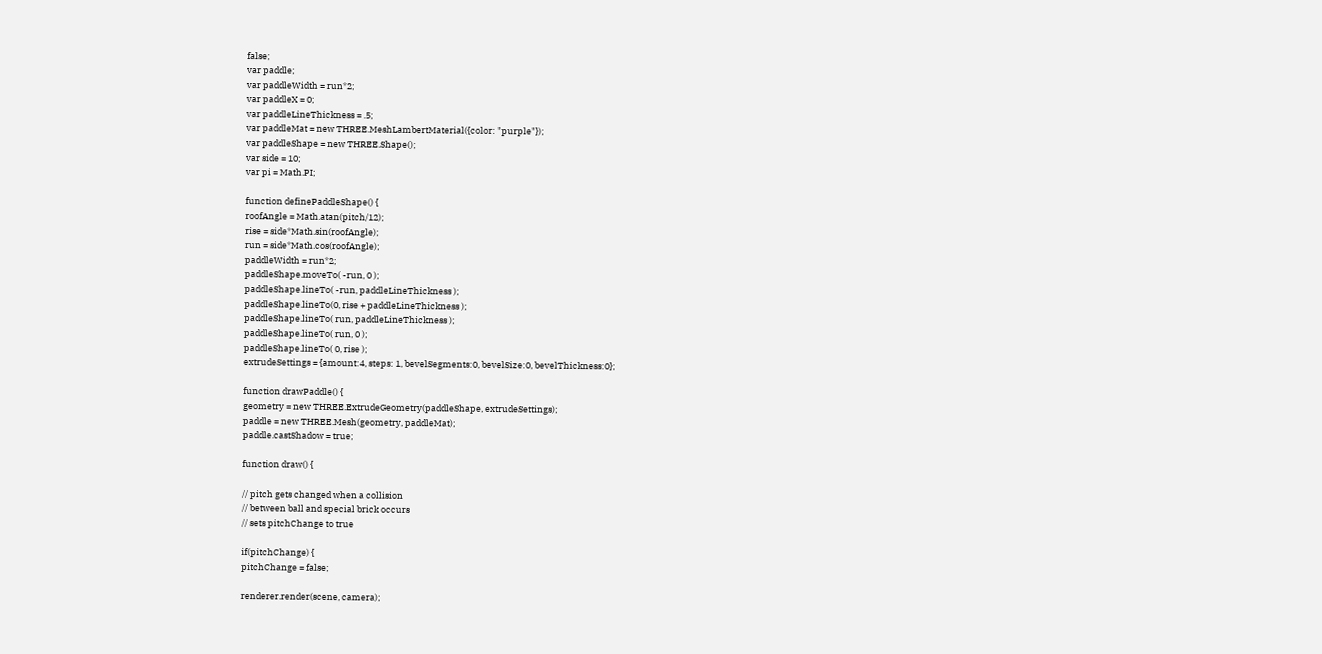false;
var paddle;
var paddleWidth = run*2;
var paddleX = 0;
var paddleLineThickness = .5;
var paddleMat = new THREE.MeshLambertMaterial({color: "purple"});
var paddleShape = new THREE.Shape();
var side = 10;
var pi = Math.PI;

function definePaddleShape() {
roofAngle = Math.atan(pitch/12);
rise = side*Math.sin(roofAngle);
run = side*Math.cos(roofAngle);
paddleWidth = run*2;
paddleShape.moveTo( -run, 0 );
paddleShape.lineTo( -run, paddleLineThickness );
paddleShape.lineTo(0, rise + paddleLineThickness );
paddleShape.lineTo( run, paddleLineThickness );
paddleShape.lineTo( run, 0 );
paddleShape.lineTo( 0, rise );
extrudeSettings = {amount:4, steps: 1, bevelSegments:0, bevelSize:0, bevelThickness:0};

function drawPaddle() {
geometry = new THREE.ExtrudeGeometry(paddleShape, extrudeSettings);
paddle = new THREE.Mesh(geometry, paddleMat);
paddle.castShadow = true;

function draw() {

// pitch gets changed when a collision
// between ball and special brick occurs
// sets pitchChange to true

if(pitchChange) {
pitchChange = false;

renderer.render(scene, camera);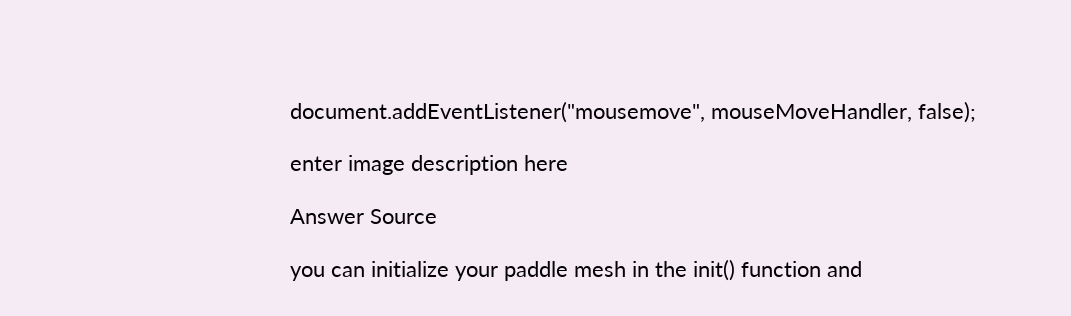document.addEventListener("mousemove", mouseMoveHandler, false);

enter image description here

Answer Source

you can initialize your paddle mesh in the init() function and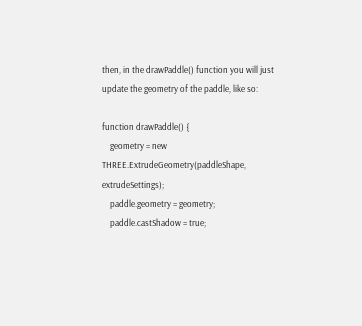then, in the drawPaddle() function you will just update the geometry of the paddle, like so:

function drawPaddle() {
    geometry = new THREE.ExtrudeGeometry(paddleShape, extrudeSettings);
    paddle.geometry = geometry;
    paddle.castShadow = true;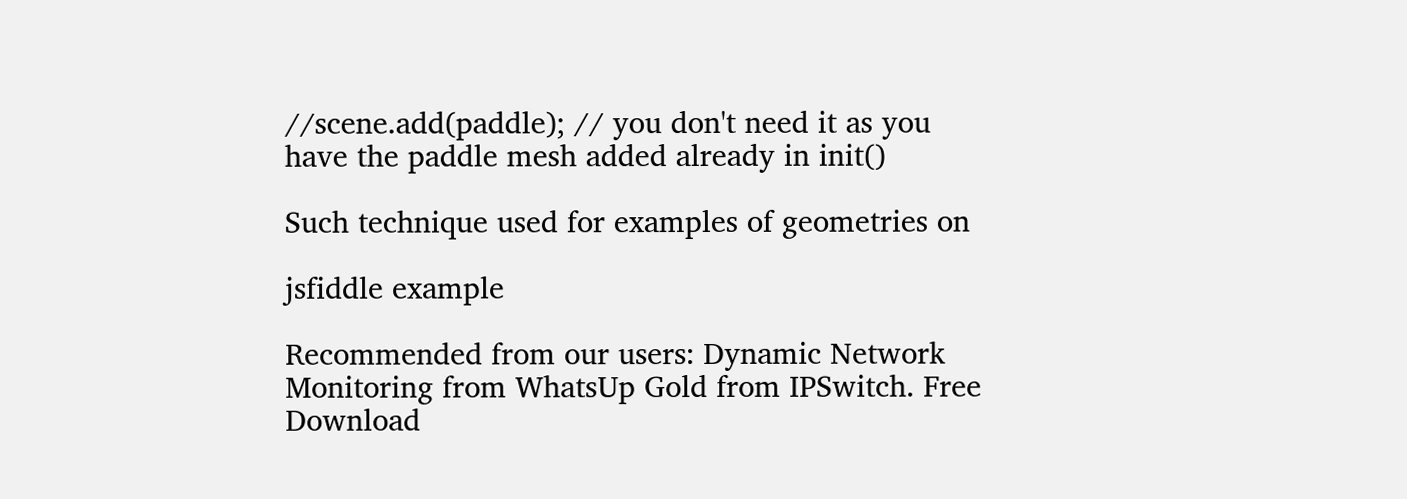//scene.add(paddle); // you don't need it as you have the paddle mesh added already in init()

Such technique used for examples of geometries on

jsfiddle example

Recommended from our users: Dynamic Network Monitoring from WhatsUp Gold from IPSwitch. Free Download